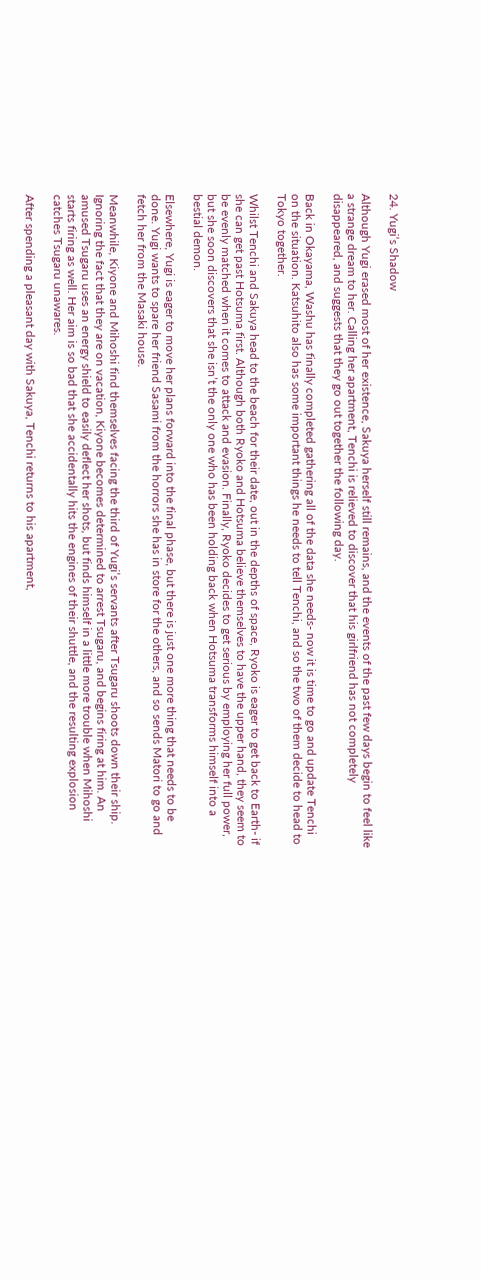24. Yugi’s Shadow

Although Yugi erased most of her existence, Sakuya herself still remains, and the events of the past few days begin to feel like a strange dream to her. Calling her apartment, Tenchi is relieved to discover that his girlfriend has not completely disappeared, and suggests that they go out together the following day.

Back in Okayama, Washu has finally completed gathering all of the data she needs- now it is time to go and update Tenchi on the situation. Katsuhito also has some important things he needs to tell Tenchi, and so the two of them decide to head to Tokyo together.

Whilst Tenchi and Sakuya head to the beach for their date, out in the depths of space, Ryoko is eager to get back to Earth- if she can get past Hotsuma first. Although both Ryoko and Hotsuma believe themselves to have the upper hand, they seem to be evenly matched when it comes to attack and evasion. Finally, Ryoko decides to get serious by employing her full power, but she soon discovers that she isn’t the only one who has been holding back when Hotsuma transforms himself into a bestial demon.

Elsewhere, Yugi is eager to move her plans forward into the final phase, but there is just one more thing that needs to be done. Yugi wants to spare her friend Sasami from the horrors she has in store for the others, and so sends Matori to go and fetch her from the Masaki house.

Meanwhile, Kiyone and Mihoshi find themselves facing the third of Yugi’s servants after Tsugaru shoots down their ship. Ignoring the fact that they are on vacation, Kiyone becomes determined to arrest Tsugaru, and begins firing at him. An amused Tsugaru uses an energy shield to easily deflect her shots, but finds himself in a little more trouble when Mihoshi starts firing as well. Her aim is so bad that she accidentally hits the engines of their shuttle, and the resulting explosion catches Tsugaru unawares.

After spending a pleasant day with Sakuya, Tenchi returns to his apartment,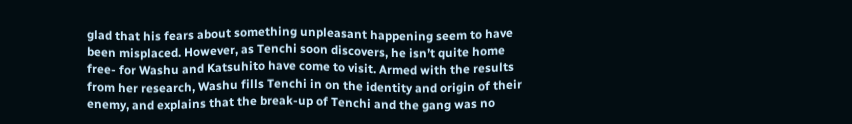glad that his fears about something unpleasant happening seem to have been misplaced. However, as Tenchi soon discovers, he isn’t quite home free- for Washu and Katsuhito have come to visit. Armed with the results from her research, Washu fills Tenchi in on the identity and origin of their enemy, and explains that the break-up of Tenchi and the gang was no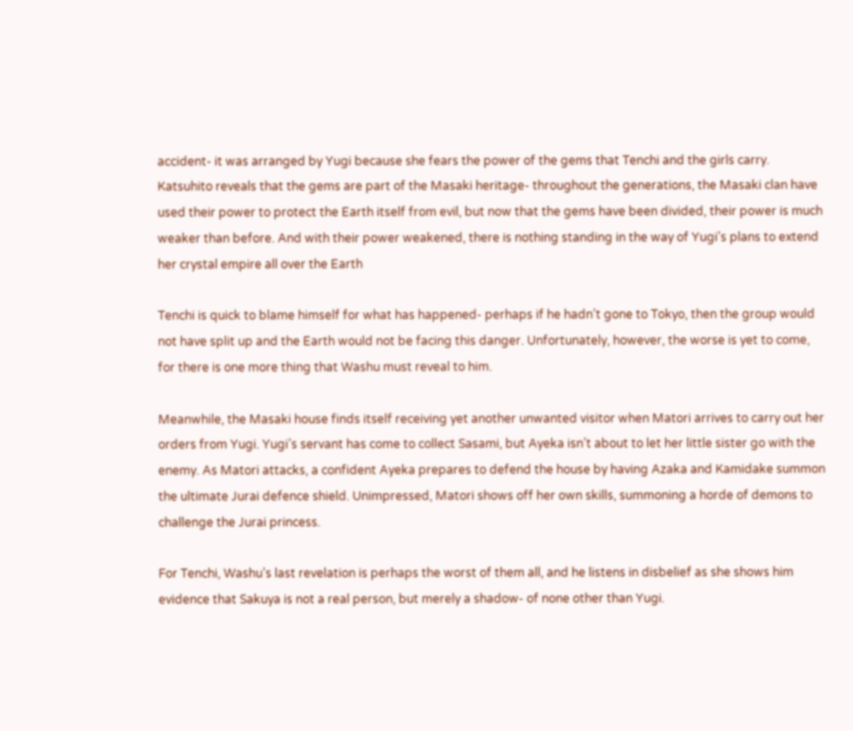accident- it was arranged by Yugi because she fears the power of the gems that Tenchi and the girls carry. Katsuhito reveals that the gems are part of the Masaki heritage- throughout the generations, the Masaki clan have used their power to protect the Earth itself from evil, but now that the gems have been divided, their power is much weaker than before. And with their power weakened, there is nothing standing in the way of Yugi’s plans to extend her crystal empire all over the Earth

Tenchi is quick to blame himself for what has happened- perhaps if he hadn’t gone to Tokyo, then the group would not have split up and the Earth would not be facing this danger. Unfortunately, however, the worse is yet to come, for there is one more thing that Washu must reveal to him.

Meanwhile, the Masaki house finds itself receiving yet another unwanted visitor when Matori arrives to carry out her orders from Yugi. Yugi’s servant has come to collect Sasami, but Ayeka isn’t about to let her little sister go with the enemy. As Matori attacks, a confident Ayeka prepares to defend the house by having Azaka and Kamidake summon the ultimate Jurai defence shield. Unimpressed, Matori shows off her own skills, summoning a horde of demons to challenge the Jurai princess.

For Tenchi, Washu’s last revelation is perhaps the worst of them all, and he listens in disbelief as she shows him evidence that Sakuya is not a real person, but merely a shadow- of none other than Yugi.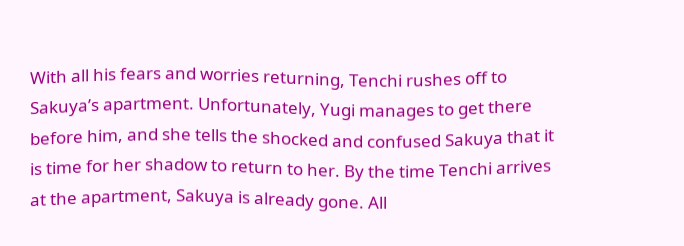With all his fears and worries returning, Tenchi rushes off to Sakuya’s apartment. Unfortunately, Yugi manages to get there before him, and she tells the shocked and confused Sakuya that it is time for her shadow to return to her. By the time Tenchi arrives at the apartment, Sakuya is already gone. All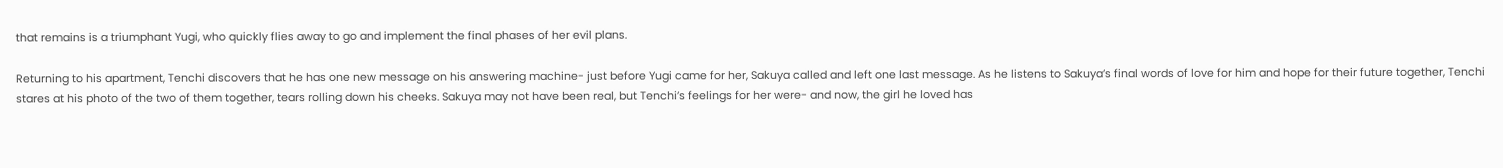that remains is a triumphant Yugi, who quickly flies away to go and implement the final phases of her evil plans.

Returning to his apartment, Tenchi discovers that he has one new message on his answering machine- just before Yugi came for her, Sakuya called and left one last message. As he listens to Sakuya’s final words of love for him and hope for their future together, Tenchi stares at his photo of the two of them together, tears rolling down his cheeks. Sakuya may not have been real, but Tenchi’s feelings for her were- and now, the girl he loved has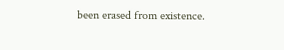been erased from existence.